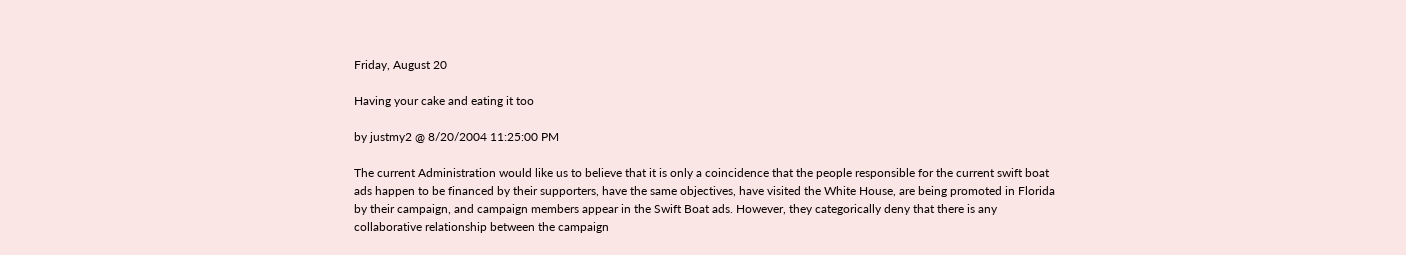Friday, August 20

Having your cake and eating it too

by justmy2 @ 8/20/2004 11:25:00 PM

The current Administration would like us to believe that it is only a coincidence that the people responsible for the current swift boat ads happen to be financed by their supporters, have the same objectives, have visited the White House, are being promoted in Florida by their campaign, and campaign members appear in the Swift Boat ads. However, they categorically deny that there is any collaborative relationship between the campaign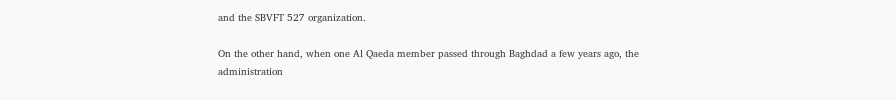and the SBVFT 527 organization.

On the other hand, when one Al Qaeda member passed through Baghdad a few years ago, the administration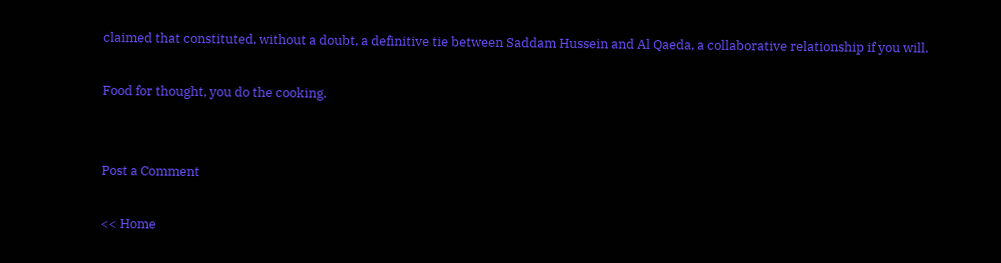claimed that constituted, without a doubt, a definitive tie between Saddam Hussein and Al Qaeda, a collaborative relationship if you will.

Food for thought, you do the cooking.


Post a Comment

<< Home